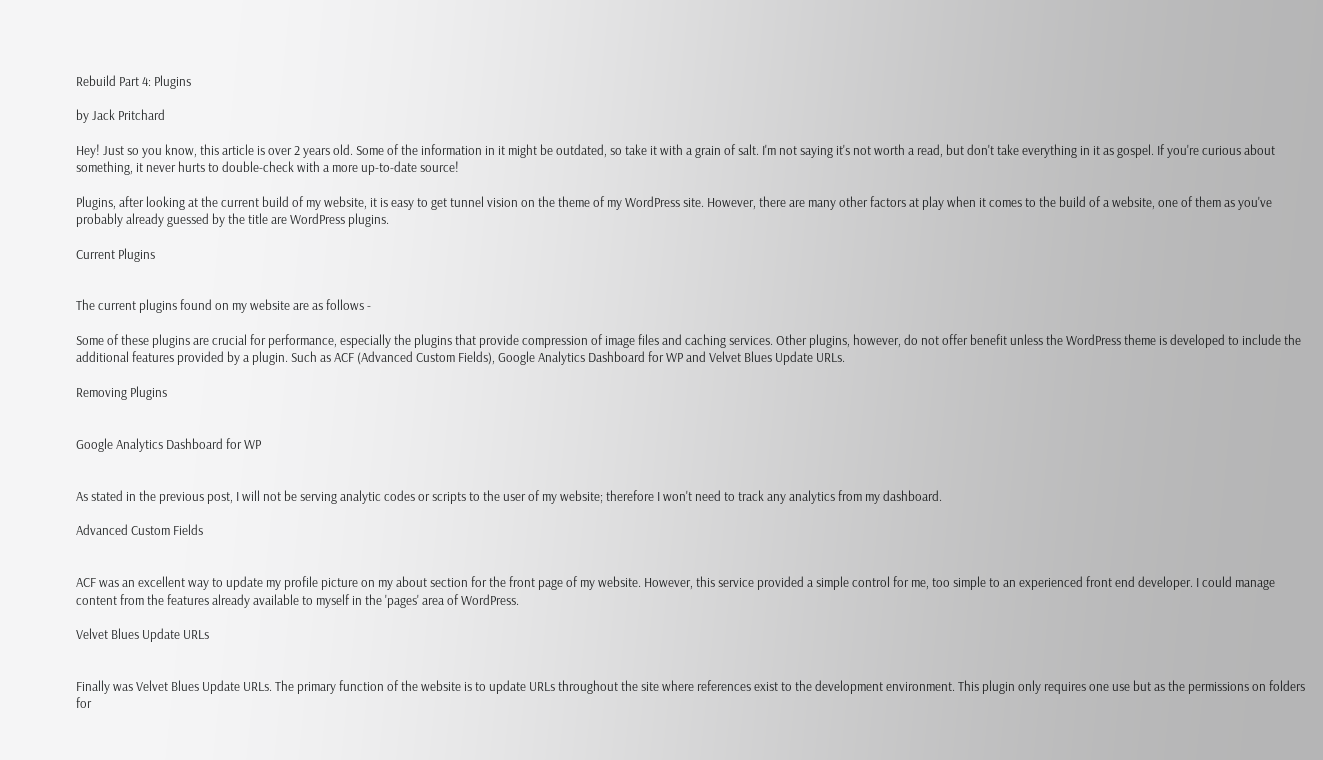Rebuild Part 4: Plugins

by Jack Pritchard

Hey! Just so you know, this article is over 2 years old. Some of the information in it might be outdated, so take it with a grain of salt. I'm not saying it's not worth a read, but don't take everything in it as gospel. If you're curious about something, it never hurts to double-check with a more up-to-date source!

Plugins, after looking at the current build of my website, it is easy to get tunnel vision on the theme of my WordPress site. However, there are many other factors at play when it comes to the build of a website, one of them as you've probably already guessed by the title are WordPress plugins.

Current Plugins


The current plugins found on my website are as follows -

Some of these plugins are crucial for performance, especially the plugins that provide compression of image files and caching services. Other plugins, however, do not offer benefit unless the WordPress theme is developed to include the additional features provided by a plugin. Such as ACF (Advanced Custom Fields), Google Analytics Dashboard for WP and Velvet Blues Update URLs.

Removing Plugins


Google Analytics Dashboard for WP


As stated in the previous post, I will not be serving analytic codes or scripts to the user of my website; therefore I won't need to track any analytics from my dashboard.

Advanced Custom Fields


ACF was an excellent way to update my profile picture on my about section for the front page of my website. However, this service provided a simple control for me, too simple to an experienced front end developer. I could manage content from the features already available to myself in the 'pages' area of WordPress.

Velvet Blues Update URLs


Finally was Velvet Blues Update URLs. The primary function of the website is to update URLs throughout the site where references exist to the development environment. This plugin only requires one use but as the permissions on folders for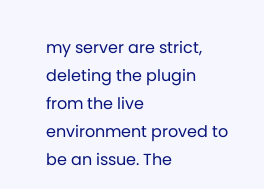my server are strict, deleting the plugin from the live environment proved to be an issue. The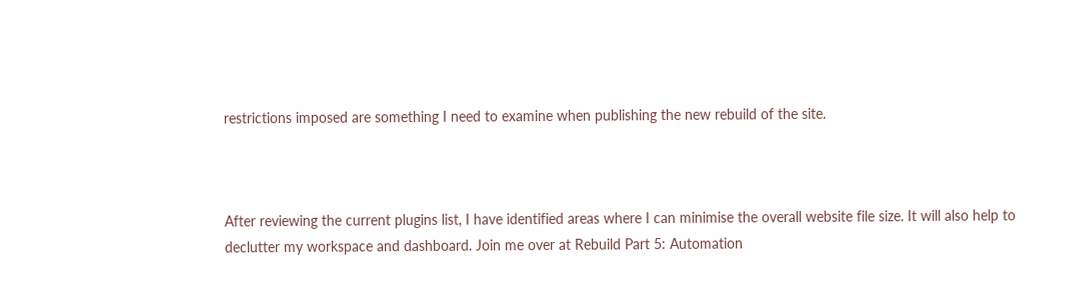restrictions imposed are something I need to examine when publishing the new rebuild of the site.



After reviewing the current plugins list, I have identified areas where I can minimise the overall website file size. It will also help to declutter my workspace and dashboard. Join me over at Rebuild Part 5: Automation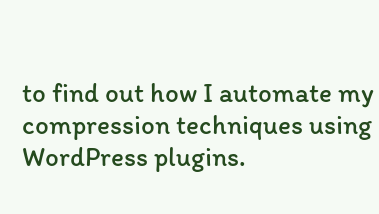to find out how I automate my compression techniques using WordPress plugins.